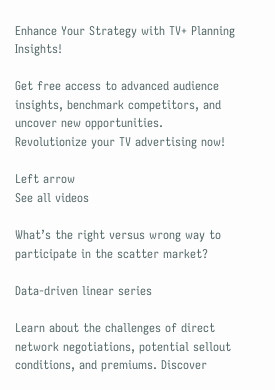Enhance Your Strategy with TV+ Planning Insights!

Get free access to advanced audience insights, benchmark competitors, and uncover new opportunities. Revolutionize your TV advertising now!

Left arrow
See all videos

What’s the right versus wrong way to participate in the scatter market?

Data-driven linear series

Learn about the challenges of direct network negotiations, potential sellout conditions, and premiums. Discover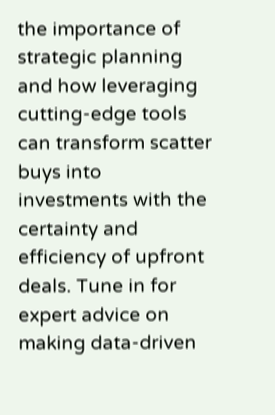the importance of strategic planning and how leveraging cutting-edge tools can transform scatter buys into investments with the certainty and efficiency of upfront deals. Tune in for expert advice on making data-driven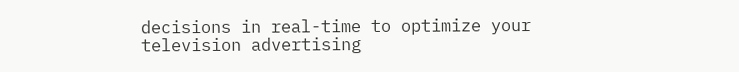decisions in real-time to optimize your television advertising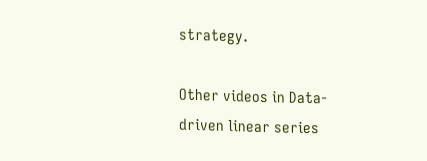strategy.

Other videos in Data-driven linear series